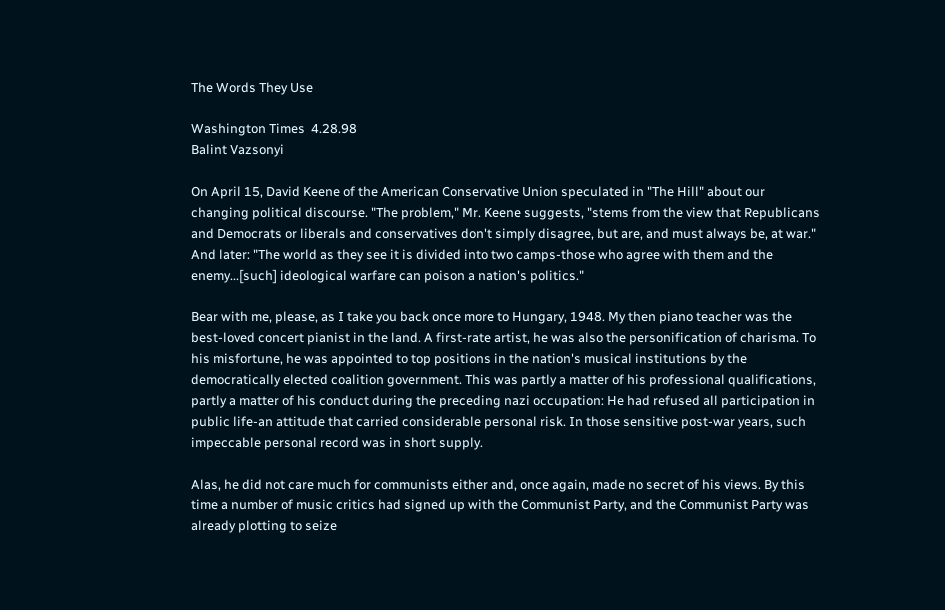The Words They Use

Washington Times  4.28.98
Balint Vazsonyi

On April 15, David Keene of the American Conservative Union speculated in "The Hill" about our changing political discourse. "The problem," Mr. Keene suggests, "stems from the view that Republicans and Democrats or liberals and conservatives don't simply disagree, but are, and must always be, at war." And later: "The world as they see it is divided into two camps-those who agree with them and the enemy...[such] ideological warfare can poison a nation's politics."

Bear with me, please, as I take you back once more to Hungary, 1948. My then piano teacher was the best-loved concert pianist in the land. A first-rate artist, he was also the personification of charisma. To his misfortune, he was appointed to top positions in the nation's musical institutions by the democratically elected coalition government. This was partly a matter of his professional qualifications, partly a matter of his conduct during the preceding nazi occupation: He had refused all participation in public life-an attitude that carried considerable personal risk. In those sensitive post-war years, such impeccable personal record was in short supply.

Alas, he did not care much for communists either and, once again, made no secret of his views. By this time a number of music critics had signed up with the Communist Party, and the Communist Party was already plotting to seize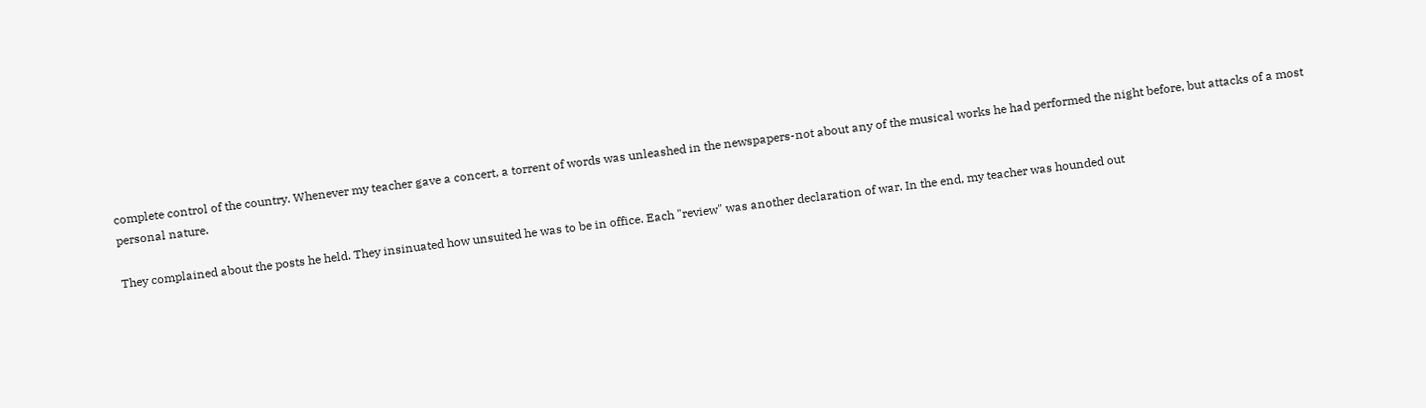complete control of the country. Whenever my teacher gave a concert, a torrent of words was unleashed in the newspapers-not about any of the musical works he had performed the night before, but attacks of a most personal nature.

They complained about the posts he held. They insinuated how unsuited he was to be in office. Each "review" was another declaration of war. In the end, my teacher was hounded out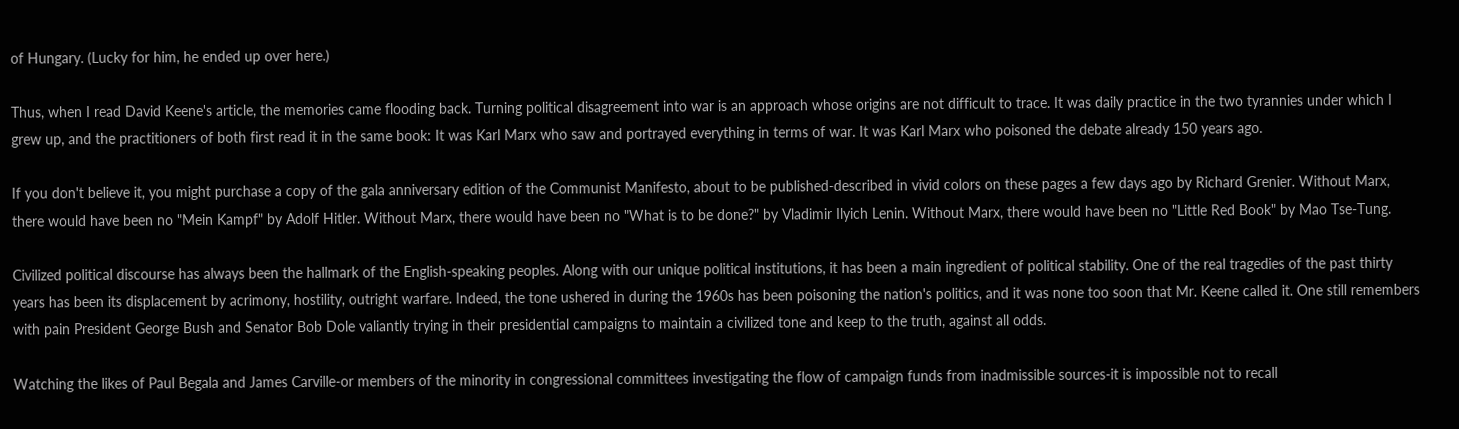of Hungary. (Lucky for him, he ended up over here.)

Thus, when I read David Keene's article, the memories came flooding back. Turning political disagreement into war is an approach whose origins are not difficult to trace. It was daily practice in the two tyrannies under which I grew up, and the practitioners of both first read it in the same book: It was Karl Marx who saw and portrayed everything in terms of war. It was Karl Marx who poisoned the debate already 150 years ago.

If you don't believe it, you might purchase a copy of the gala anniversary edition of the Communist Manifesto, about to be published-described in vivid colors on these pages a few days ago by Richard Grenier. Without Marx, there would have been no "Mein Kampf" by Adolf Hitler. Without Marx, there would have been no "What is to be done?" by Vladimir Ilyich Lenin. Without Marx, there would have been no "Little Red Book" by Mao Tse-Tung.

Civilized political discourse has always been the hallmark of the English-speaking peoples. Along with our unique political institutions, it has been a main ingredient of political stability. One of the real tragedies of the past thirty years has been its displacement by acrimony, hostility, outright warfare. Indeed, the tone ushered in during the 1960s has been poisoning the nation's politics, and it was none too soon that Mr. Keene called it. One still remembers with pain President George Bush and Senator Bob Dole valiantly trying in their presidential campaigns to maintain a civilized tone and keep to the truth, against all odds.

Watching the likes of Paul Begala and James Carville-or members of the minority in congressional committees investigating the flow of campaign funds from inadmissible sources-it is impossible not to recall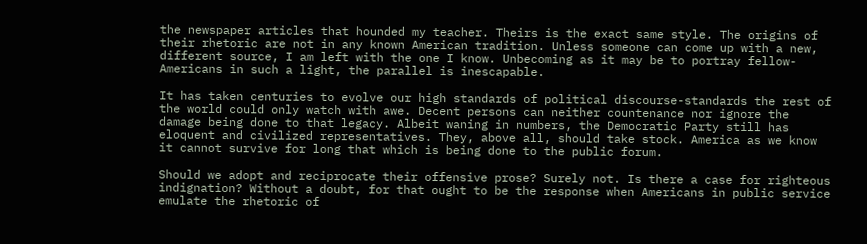the newspaper articles that hounded my teacher. Theirs is the exact same style. The origins of their rhetoric are not in any known American tradition. Unless someone can come up with a new, different source, I am left with the one I know. Unbecoming as it may be to portray fellow-Americans in such a light, the parallel is inescapable.

It has taken centuries to evolve our high standards of political discourse-standards the rest of the world could only watch with awe. Decent persons can neither countenance nor ignore the damage being done to that legacy. Albeit waning in numbers, the Democratic Party still has eloquent and civilized representatives. They, above all, should take stock. America as we know it cannot survive for long that which is being done to the public forum.

Should we adopt and reciprocate their offensive prose? Surely not. Is there a case for righteous indignation? Without a doubt, for that ought to be the response when Americans in public service emulate the rhetoric of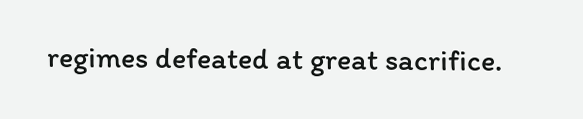regimes defeated at great sacrifice.